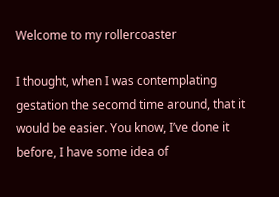Welcome to my rollercoaster

I thought, when I was contemplating gestation the secomd time around, that it would be easier. You know, I’ve done it before, I have some idea of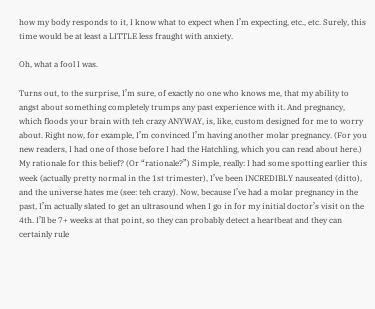how my body responds to it, I know what to expect when I’m expecting, etc., etc. Surely, this time would be at least a LITTLE less fraught with anxiety.

Oh, what a fool I was.

Turns out, to the surprise, I’m sure, of exactly no one who knows me, that my ability to angst about something completely trumps any past experience with it. And pregnancy, which floods your brain with teh crazy ANYWAY, is, like, custom designed for me to worry about. Right now, for example, I’m convinced I’m having another molar pregnancy. (For you new readers, I had one of those before I had the Hatchling, which you can read about here.) My rationale for this belief? (Or “rationale?”) Simple, really: I had some spotting earlier this week (actually pretty normal in the 1st trimester), I’ve been INCREDIBLY nauseated (ditto), and the universe hates me (see: teh crazy). Now, because I’ve had a molar pregnancy in the past, I’m actually slated to get an ultrasound when I go in for my initial doctor’s visit on the 4th. I’ll be 7+ weeks at that point, so they can probably detect a heartbeat and they can certainly rule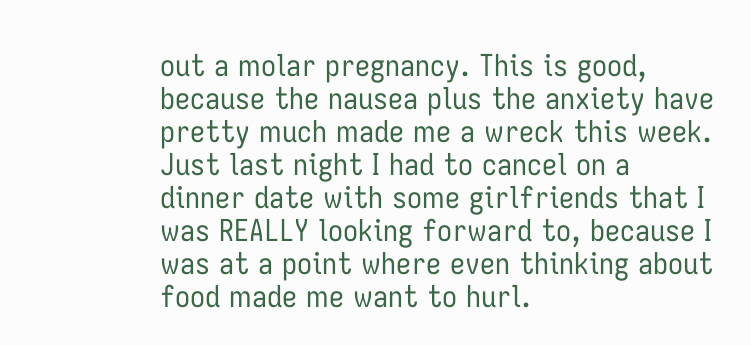out a molar pregnancy. This is good, because the nausea plus the anxiety have pretty much made me a wreck this week. Just last night I had to cancel on a dinner date with some girlfriends that I was REALLY looking forward to, because I was at a point where even thinking about food made me want to hurl.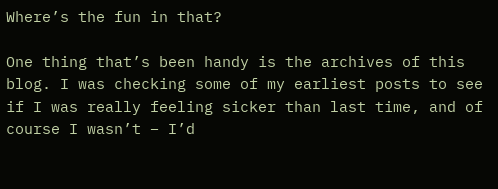Where’s the fun in that?

One thing that’s been handy is the archives of this blog. I was checking some of my earliest posts to see if I was really feeling sicker than last time, and of course I wasn’t – I’d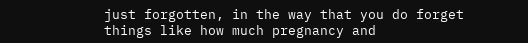just forgotten, in the way that you do forget things like how much pregnancy and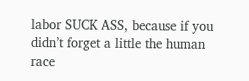labor SUCK ASS, because if you didn’t forget a little the human race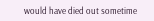would have died out sometime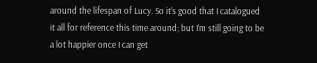around the lifespan of Lucy. So it’s good that I catalogued it all for reference this time around; but I’m still going to be a lot happier once I can get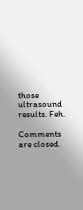those ultrasound results. Feh.

Comments are closed.